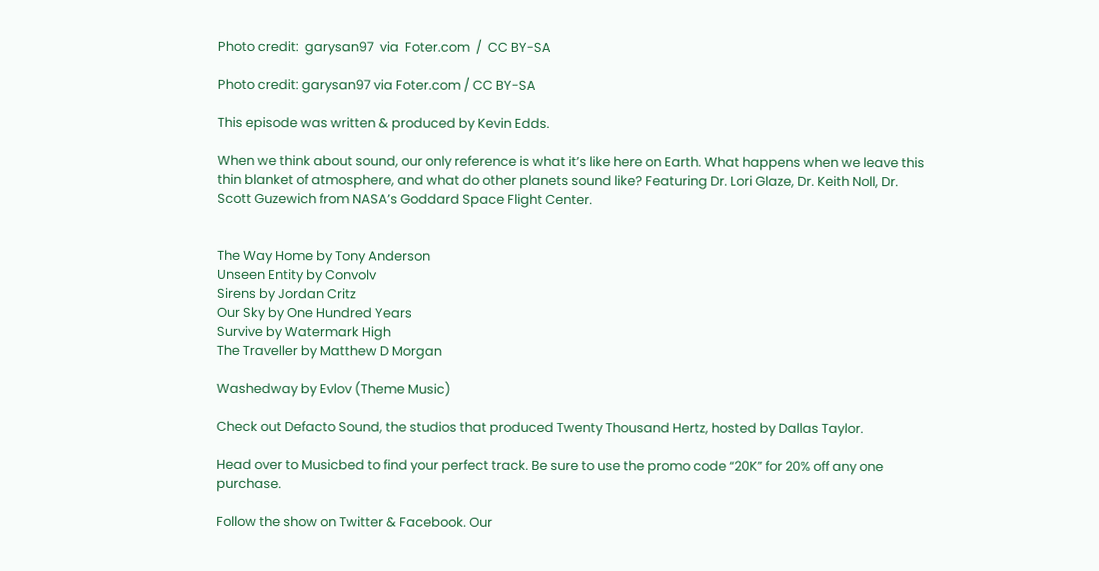Photo credit:  garysan97  via  Foter.com  /  CC BY-SA

Photo credit: garysan97 via Foter.com / CC BY-SA

This episode was written & produced by Kevin Edds.

When we think about sound, our only reference is what it’s like here on Earth. What happens when we leave this thin blanket of atmosphere, and what do other planets sound like? Featuring Dr. Lori Glaze, Dr. Keith Noll, Dr. Scott Guzewich from NASA’s Goddard Space Flight Center.


The Way Home by Tony Anderson
Unseen Entity by Convolv
Sirens by Jordan Critz
Our Sky by One Hundred Years
Survive by Watermark High
The Traveller by Matthew D Morgan

Washedway by Evlov (Theme Music)

Check out Defacto Sound, the studios that produced Twenty Thousand Hertz, hosted by Dallas Taylor.

Head over to Musicbed to find your perfect track. Be sure to use the promo code “20K” for 20% off any one purchase.

Follow the show on Twitter & Facebook. Our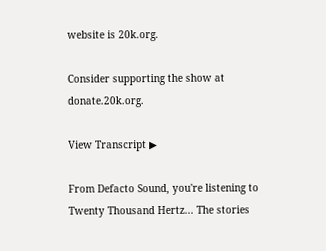website is 20k.org.

Consider supporting the show at donate.20k.org.

View Transcript ▶

From Defacto Sound, you're listening to Twenty Thousand Hertz... The stories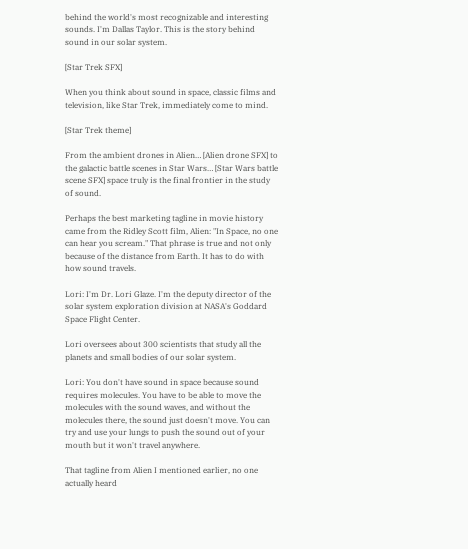behind the world's most recognizable and interesting sounds. I'm Dallas Taylor. This is the story behind sound in our solar system.

[Star Trek SFX]

When you think about sound in space, classic films and television, like Star Trek, immediately come to mind.

[Star Trek theme]

From the ambient drones in Alien… [Alien drone SFX] to the galactic battle scenes in Star Wars… [Star Wars battle scene SFX] space truly is the final frontier in the study of sound.

Perhaps the best marketing tagline in movie history came from the Ridley Scott film, Alien: "In Space, no one can hear you scream." That phrase is true and not only because of the distance from Earth. It has to do with how sound travels.

Lori: I'm Dr. Lori Glaze. I'm the deputy director of the solar system exploration division at NASA's Goddard Space Flight Center.

Lori oversees about 300 scientists that study all the planets and small bodies of our solar system.

Lori: You don't have sound in space because sound requires molecules. You have to be able to move the molecules with the sound waves, and without the molecules there, the sound just doesn't move. You can try and use your lungs to push the sound out of your mouth but it won't travel anywhere.

That tagline from Alien I mentioned earlier, no one actually heard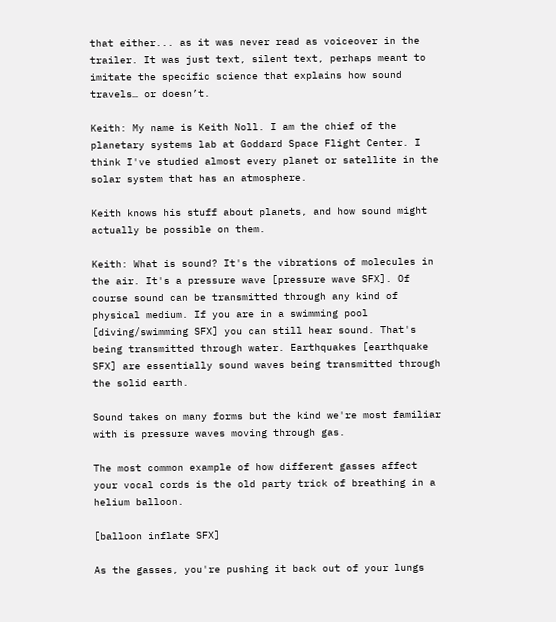that either... as it was never read as voiceover in the trailer. It was just text, silent text, perhaps meant to imitate the specific science that explains how sound travels… or doesn’t.

Keith: My name is Keith Noll. I am the chief of the planetary systems lab at Goddard Space Flight Center. I think I've studied almost every planet or satellite in the solar system that has an atmosphere.

Keith knows his stuff about planets, and how sound might actually be possible on them.

Keith: What is sound? It's the vibrations of molecules in the air. It's a pressure wave [pressure wave SFX]. Of course sound can be transmitted through any kind of physical medium. If you are in a swimming pool [diving/swimming SFX] you can still hear sound. That's being transmitted through water. Earthquakes [earthquake SFX] are essentially sound waves being transmitted through the solid earth.

Sound takes on many forms but the kind we're most familiar with is pressure waves moving through gas.

The most common example of how different gasses affect your vocal cords is the old party trick of breathing in a helium balloon.

[balloon inflate SFX]

As the gasses, you're pushing it back out of your lungs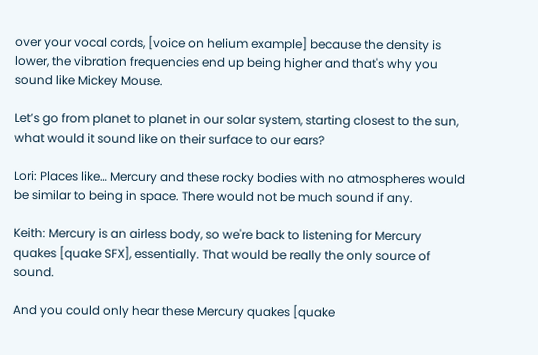over your vocal cords, [voice on helium example] because the density is lower, the vibration frequencies end up being higher and that's why you sound like Mickey Mouse.

Let’s go from planet to planet in our solar system, starting closest to the sun, what would it sound like on their surface to our ears?

Lori: Places like… Mercury and these rocky bodies with no atmospheres would be similar to being in space. There would not be much sound if any.

Keith: Mercury is an airless body, so we're back to listening for Mercury quakes [quake SFX], essentially. That would be really the only source of sound.

And you could only hear these Mercury quakes [quake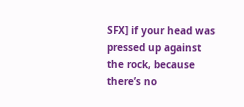SFX] if your head was pressed up against the rock, because there’s no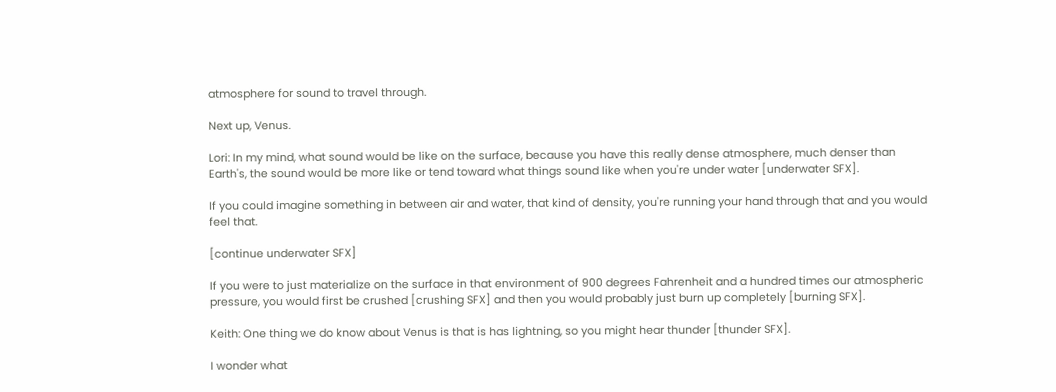atmosphere for sound to travel through.

Next up, Venus.

Lori: In my mind, what sound would be like on the surface, because you have this really dense atmosphere, much denser than Earth's, the sound would be more like or tend toward what things sound like when you're under water [underwater SFX].

If you could imagine something in between air and water, that kind of density, you're running your hand through that and you would feel that.

[continue underwater SFX]

If you were to just materialize on the surface in that environment of 900 degrees Fahrenheit and a hundred times our atmospheric pressure, you would first be crushed [crushing SFX] and then you would probably just burn up completely [burning SFX].

Keith: One thing we do know about Venus is that is has lightning, so you might hear thunder [thunder SFX].

I wonder what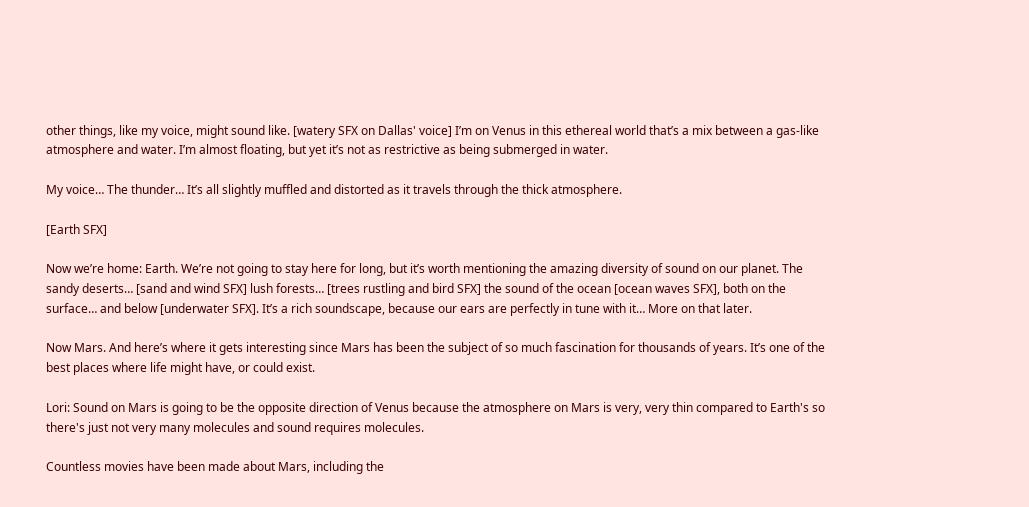other things, like my voice, might sound like. [watery SFX on Dallas' voice] I’m on Venus in this ethereal world that’s a mix between a gas-like atmosphere and water. I’m almost floating, but yet it’s not as restrictive as being submerged in water.

My voice… The thunder… It’s all slightly muffled and distorted as it travels through the thick atmosphere.

[Earth SFX]

Now we’re home: Earth. We’re not going to stay here for long, but it’s worth mentioning the amazing diversity of sound on our planet. The sandy deserts… [sand and wind SFX] lush forests… [trees rustling and bird SFX] the sound of the ocean [ocean waves SFX], both on the surface… and below [underwater SFX]. It’s a rich soundscape, because our ears are perfectly in tune with it… More on that later.

Now Mars. And here’s where it gets interesting since Mars has been the subject of so much fascination for thousands of years. It’s one of the best places where life might have, or could exist.

Lori: Sound on Mars is going to be the opposite direction of Venus because the atmosphere on Mars is very, very thin compared to Earth's so there's just not very many molecules and sound requires molecules.

Countless movies have been made about Mars, including the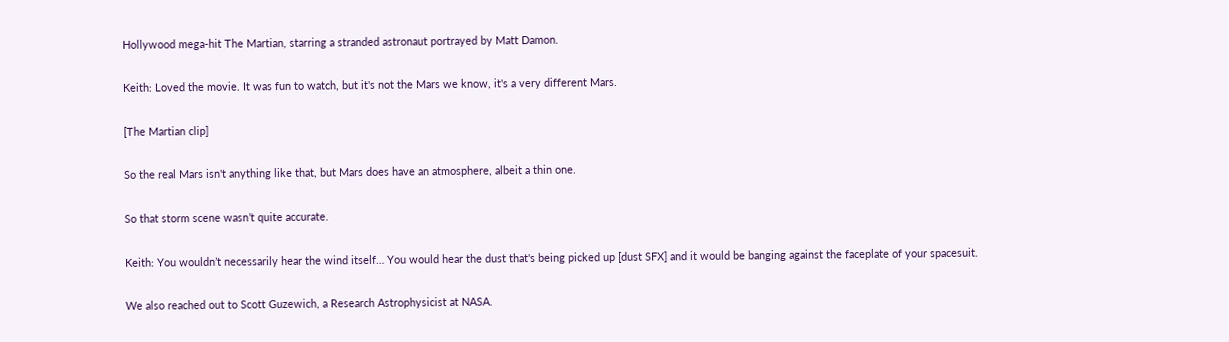Hollywood mega-hit The Martian, starring a stranded astronaut portrayed by Matt Damon.

Keith: Loved the movie. It was fun to watch, but it's not the Mars we know, it's a very different Mars.

[The Martian clip]

So the real Mars isn't anything like that, but Mars does have an atmosphere, albeit a thin one.

So that storm scene wasn’t quite accurate.

Keith: You wouldn’t necessarily hear the wind itself… You would hear the dust that's being picked up [dust SFX] and it would be banging against the faceplate of your spacesuit.

We also reached out to Scott Guzewich, a Research Astrophysicist at NASA.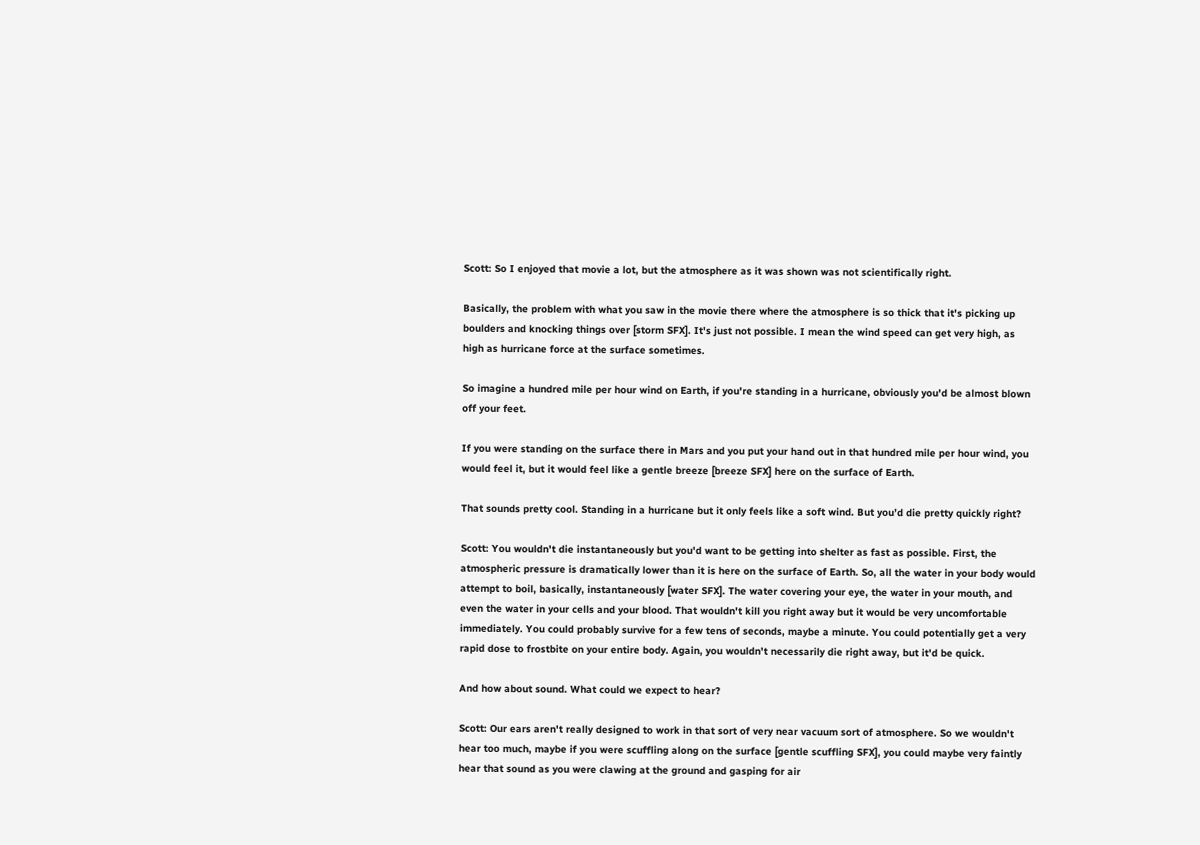Scott: So I enjoyed that movie a lot, but the atmosphere as it was shown was not scientifically right.

Basically, the problem with what you saw in the movie there where the atmosphere is so thick that it's picking up boulders and knocking things over [storm SFX]. It's just not possible. I mean the wind speed can get very high, as high as hurricane force at the surface sometimes.

So imagine a hundred mile per hour wind on Earth, if you're standing in a hurricane, obviously you'd be almost blown off your feet.

If you were standing on the surface there in Mars and you put your hand out in that hundred mile per hour wind, you would feel it, but it would feel like a gentle breeze [breeze SFX] here on the surface of Earth.

That sounds pretty cool. Standing in a hurricane but it only feels like a soft wind. But you’d die pretty quickly right?

Scott: You wouldn't die instantaneously but you'd want to be getting into shelter as fast as possible. First, the atmospheric pressure is dramatically lower than it is here on the surface of Earth. So, all the water in your body would attempt to boil, basically, instantaneously [water SFX]. The water covering your eye, the water in your mouth, and even the water in your cells and your blood. That wouldn't kill you right away but it would be very uncomfortable immediately. You could probably survive for a few tens of seconds, maybe a minute. You could potentially get a very rapid dose to frostbite on your entire body. Again, you wouldn't necessarily die right away, but it'd be quick.

And how about sound. What could we expect to hear?

Scott: Our ears aren't really designed to work in that sort of very near vacuum sort of atmosphere. So we wouldn't hear too much, maybe if you were scuffling along on the surface [gentle scuffling SFX], you could maybe very faintly hear that sound as you were clawing at the ground and gasping for air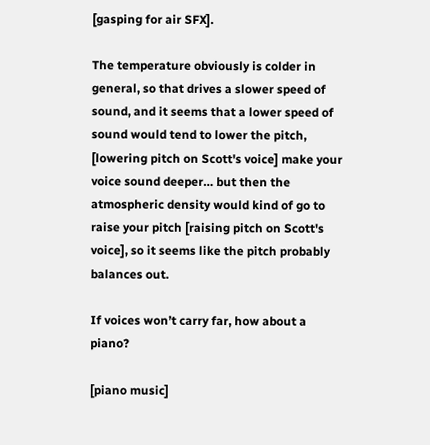[gasping for air SFX].

The temperature obviously is colder in general, so that drives a slower speed of sound, and it seems that a lower speed of sound would tend to lower the pitch, [lowering pitch on Scott's voice] make your voice sound deeper… but then the atmospheric density would kind of go to raise your pitch [raising pitch on Scott's voice], so it seems like the pitch probably balances out.

If voices won’t carry far, how about a piano?

[piano music]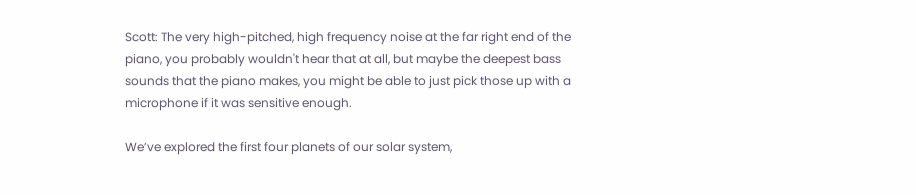Scott: The very high-pitched, high frequency noise at the far right end of the piano, you probably wouldn't hear that at all, but maybe the deepest bass sounds that the piano makes, you might be able to just pick those up with a microphone if it was sensitive enough.

We’ve explored the first four planets of our solar system,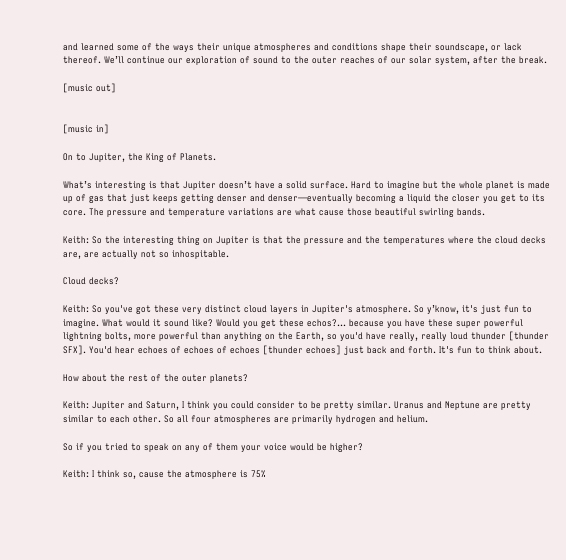and learned some of the ways their unique atmospheres and conditions shape their soundscape, or lack thereof. We’ll continue our exploration of sound to the outer reaches of our solar system, after the break.

[music out]


[music in]

On to Jupiter, the King of Planets.

What’s interesting is that Jupiter doesn’t have a solid surface. Hard to imagine but the whole planet is made up of gas that just keeps getting denser and denser—eventually becoming a liquid the closer you get to its core. The pressure and temperature variations are what cause those beautiful swirling bands.

Keith: So the interesting thing on Jupiter is that the pressure and the temperatures where the cloud decks are, are actually not so inhospitable.

Cloud decks?

Keith: So you've got these very distinct cloud layers in Jupiter's atmosphere. So y’know, it's just fun to imagine. What would it sound like? Would you get these echos?... because you have these super powerful lightning bolts, more powerful than anything on the Earth, so you'd have really, really loud thunder [thunder SFX]. You'd hear echoes of echoes of echoes [thunder echoes] just back and forth. It's fun to think about.

How about the rest of the outer planets?

Keith: Jupiter and Saturn, I think you could consider to be pretty similar. Uranus and Neptune are pretty similar to each other. So all four atmospheres are primarily hydrogen and helium.

So if you tried to speak on any of them your voice would be higher?

Keith: I think so, cause the atmosphere is 75%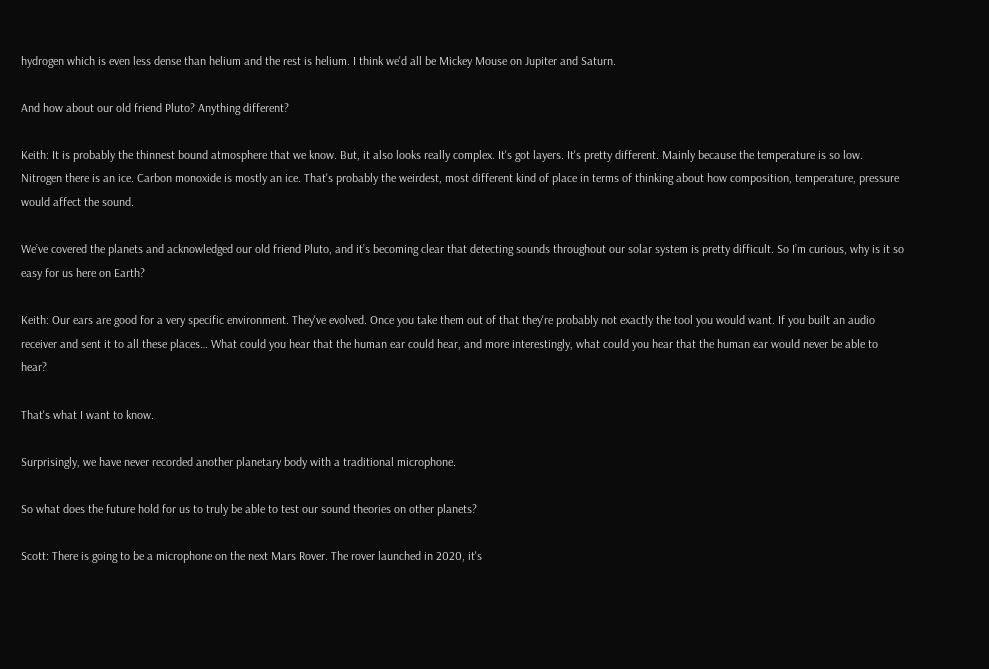hydrogen which is even less dense than helium and the rest is helium. I think we'd all be Mickey Mouse on Jupiter and Saturn.

And how about our old friend Pluto? Anything different?

Keith: It is probably the thinnest bound atmosphere that we know. But, it also looks really complex. It's got layers. It's pretty different. Mainly because the temperature is so low. Nitrogen there is an ice. Carbon monoxide is mostly an ice. That's probably the weirdest, most different kind of place in terms of thinking about how composition, temperature, pressure would affect the sound.

We’ve covered the planets and acknowledged our old friend Pluto, and it’s becoming clear that detecting sounds throughout our solar system is pretty difficult. So I’m curious, why is it so easy for us here on Earth?

Keith: Our ears are good for a very specific environment. They've evolved. Once you take them out of that they're probably not exactly the tool you would want. If you built an audio receiver and sent it to all these places… What could you hear that the human ear could hear, and more interestingly, what could you hear that the human ear would never be able to hear?

That's what I want to know.

Surprisingly, we have never recorded another planetary body with a traditional microphone.

So what does the future hold for us to truly be able to test our sound theories on other planets?

Scott: There is going to be a microphone on the next Mars Rover. The rover launched in 2020, it's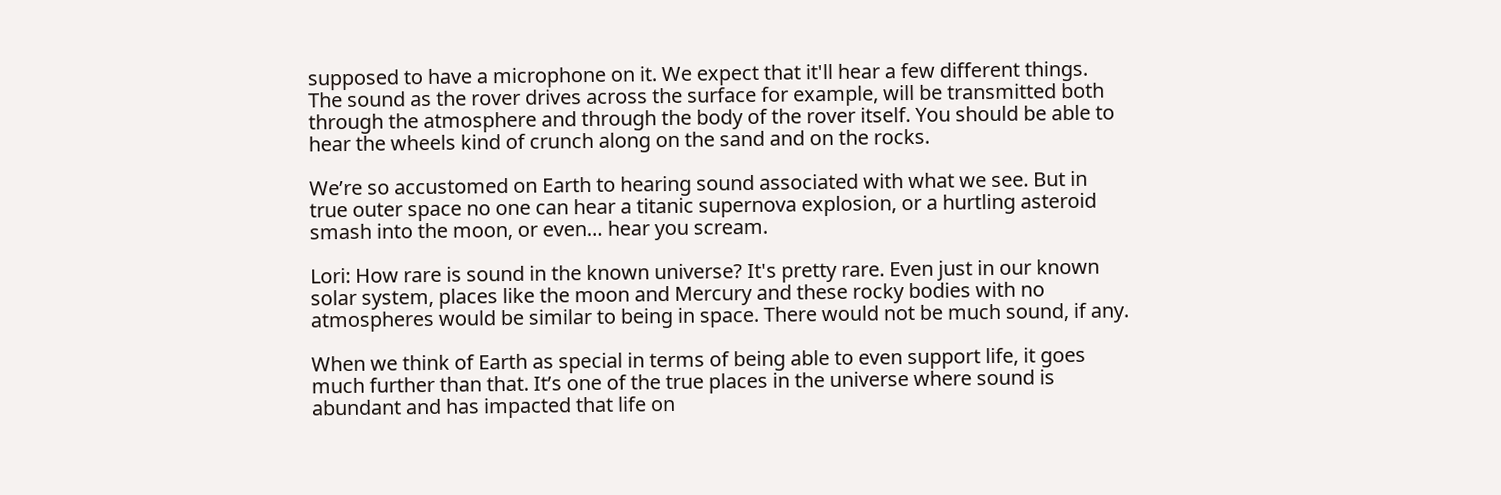supposed to have a microphone on it. We expect that it'll hear a few different things. The sound as the rover drives across the surface for example, will be transmitted both through the atmosphere and through the body of the rover itself. You should be able to hear the wheels kind of crunch along on the sand and on the rocks.

We’re so accustomed on Earth to hearing sound associated with what we see. But in true outer space no one can hear a titanic supernova explosion, or a hurtling asteroid smash into the moon, or even… hear you scream.

Lori: How rare is sound in the known universe? It's pretty rare. Even just in our known solar system, places like the moon and Mercury and these rocky bodies with no atmospheres would be similar to being in space. There would not be much sound, if any.

When we think of Earth as special in terms of being able to even support life, it goes much further than that. It’s one of the true places in the universe where sound is abundant and has impacted that life on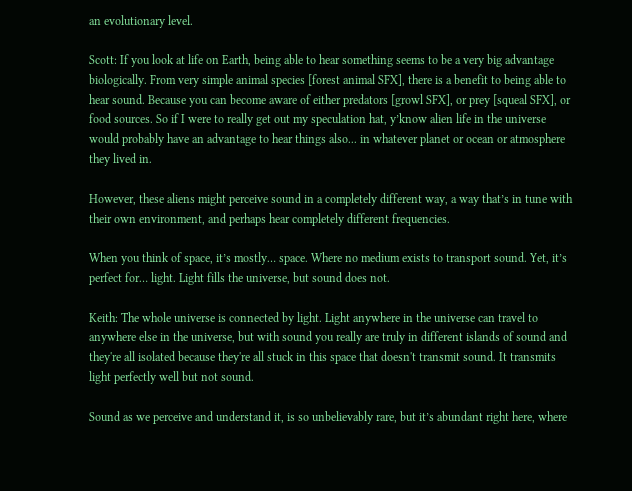an evolutionary level.

Scott: If you look at life on Earth, being able to hear something seems to be a very big advantage biologically. From very simple animal species [forest animal SFX], there is a benefit to being able to hear sound. Because you can become aware of either predators [growl SFX], or prey [squeal SFX], or food sources. So if I were to really get out my speculation hat, y’know alien life in the universe would probably have an advantage to hear things also... in whatever planet or ocean or atmosphere they lived in.

However, these aliens might perceive sound in a completely different way, a way that’s in tune with their own environment, and perhaps hear completely different frequencies.

When you think of space, it’s mostly… space. Where no medium exists to transport sound. Yet, it’s perfect for… light. Light fills the universe, but sound does not.

Keith: The whole universe is connected by light. Light anywhere in the universe can travel to anywhere else in the universe, but with sound you really are truly in different islands of sound and they're all isolated because they're all stuck in this space that doesn't transmit sound. It transmits light perfectly well but not sound.

Sound as we perceive and understand it, is so unbelievably rare, but it’s abundant right here, where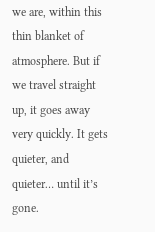we are, within this thin blanket of atmosphere. But if we travel straight up, it goes away very quickly. It gets quieter, and quieter… until it’s gone.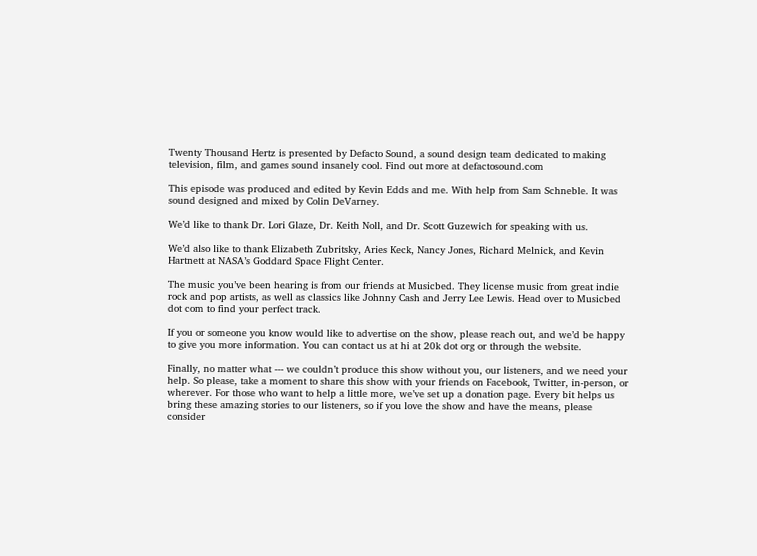Twenty Thousand Hertz is presented by Defacto Sound, a sound design team dedicated to making television, film, and games sound insanely cool. Find out more at defactosound.com

This episode was produced and edited by Kevin Edds and me. With help from Sam Schneble. It was sound designed and mixed by Colin DeVarney.

We’d like to thank Dr. Lori Glaze, Dr. Keith Noll, and Dr. Scott Guzewich for speaking with us.

We’d also like to thank Elizabeth Zubritsky, Aries Keck, Nancy Jones, Richard Melnick, and Kevin Hartnett at NASA’s Goddard Space Flight Center.

The music you’ve been hearing is from our friends at Musicbed. They license music from great indie rock and pop artists, as well as classics like Johnny Cash and Jerry Lee Lewis. Head over to Musicbed dot com to find your perfect track.

If you or someone you know would like to advertise on the show, please reach out, and we’d be happy to give you more information. You can contact us at hi at 20k dot org or through the website.

Finally, no matter what --- we couldn’t produce this show without you, our listeners, and we need your help. So please, take a moment to share this show with your friends on Facebook, Twitter, in-person, or wherever. For those who want to help a little more, we’ve set up a donation page. Every bit helps us bring these amazing stories to our listeners, so if you love the show and have the means, please consider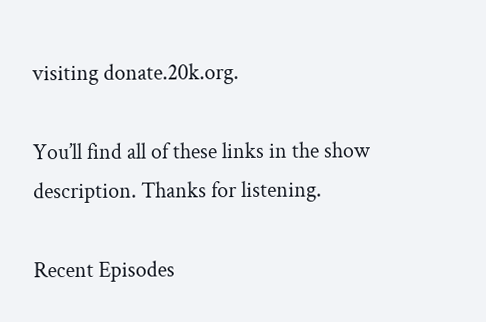visiting donate.20k.org.

You’ll find all of these links in the show description. Thanks for listening.

Recent Episodes